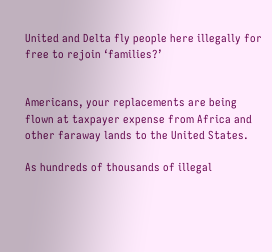United and Delta fly people here illegally for free to rejoin ‘families?’


Americans, your replacements are being flown at taxpayer expense from Africa and other faraway lands to the United States.

As hundreds of thousands of illegal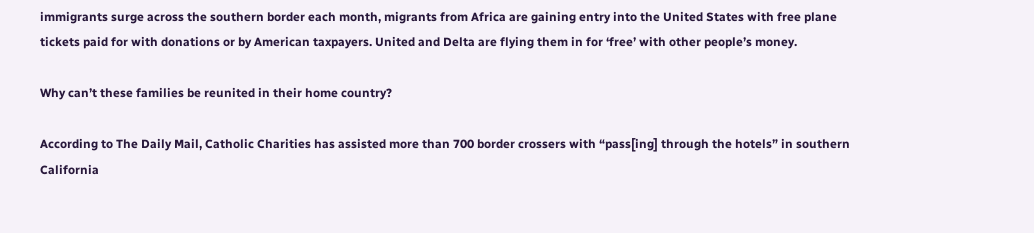immigrants surge across the southern border each month, migrants from Africa are gaining entry into the United States with free plane tickets paid for with donations or by American taxpayers. United and Delta are flying them in for ‘free’ with other people’s money.

Why can’t these families be reunited in their home country?

According to The Daily Mail, Catholic Charities has assisted more than 700 border crossers with “pass[ing] through the hotels” in southern California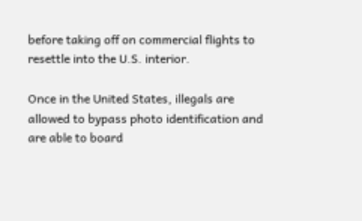before taking off on commercial flights to resettle into the U.S. interior.

Once in the United States, illegals are allowed to bypass photo identification and are able to board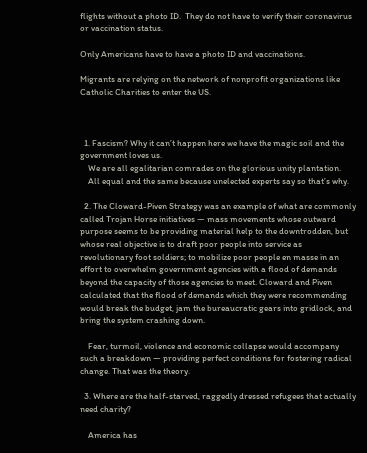flights without a photo ID.  They do not have to verify their coronavirus or vaccination status.

Only Americans have to have a photo ID and vaccinations.

Migrants are relying on the network of nonprofit organizations like Catholic Charities to enter the US.



  1. Fascism? Why it can’t happen here we have the magic soil and the government loves us.
    We are all egalitarian comrades on the glorious unity plantation.
    All equal and the same because unelected experts say so that’s why.

  2. The Cloward-Piven Strategy was an example of what are commonly called Trojan Horse initiatives — mass movements whose outward purpose seems to be providing material help to the downtrodden, but whose real objective is to draft poor people into service as revolutionary foot soldiers; to mobilize poor people en masse in an effort to overwhelm government agencies with a flood of demands beyond the capacity of those agencies to meet. Cloward and Piven calculated that the flood of demands which they were recommending would break the budget, jam the bureaucratic gears into gridlock, and bring the system crashing down.

    Fear, turmoil, violence and economic collapse would accompany such a breakdown — providing perfect conditions for fostering radical change. That was the theory.

  3. Where are the half-starved, raggedly dressed refugees that actually need charity?

    America has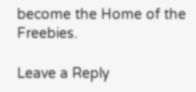become the Home of the Freebies.

Leave a Reply